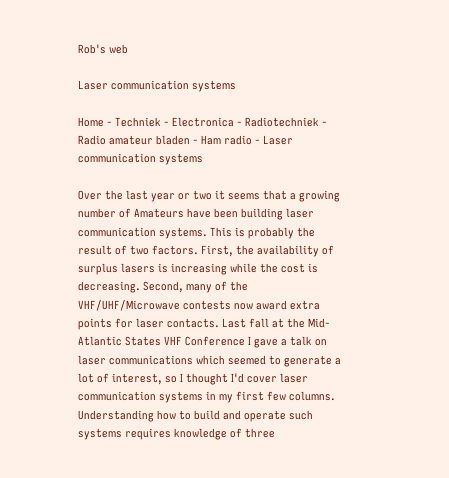Rob's web

Laser communication systems

Home - Techniek - Electronica - Radiotechniek - Radio amateur bladen - Ham radio - Laser communication systems

Over the last year or two it seems that a growing number of Amateurs have been building laser communication systems. This is probably the result of two factors. First, the availability of surplus lasers is increasing while the cost is decreasing. Second, many of the VHF/UHF/Microwave contests now award extra points for laser contacts. Last fall at the Mid-Atlantic States VHF Conference I gave a talk on laser communications which seemed to generate a lot of interest, so I thought I'd cover laser communication systems in my first few columns. Understanding how to build and operate such systems requires knowledge of three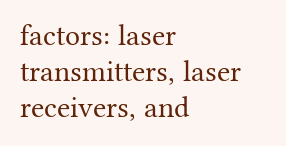factors: laser transmitters, laser receivers, and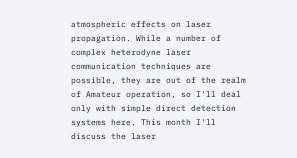atmospheric effects on laser propagation. While a number of complex heterodyne laser communication techniques are possible, they are out of the realm of Amateur operation, so I'll deal only with simple direct detection systems here. This month I'll discuss the laser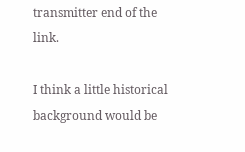transmitter end of the link.

I think a little historical background would be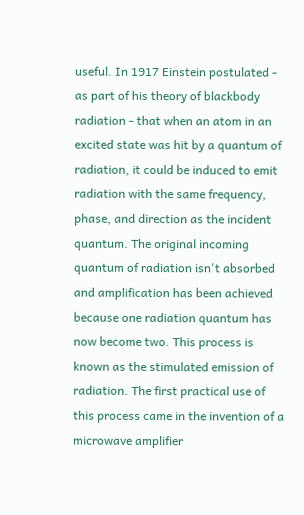useful. In 1917 Einstein postulated - as part of his theory of blackbody radiation - that when an atom in an excited state was hit by a quantum of radiation, it could be induced to emit radiation with the same frequency, phase, and direction as the incident quantum. The original incoming quantum of radiation isn't absorbed and amplification has been achieved because one radiation quantum has now become two. This process is known as the stimulated emission of radiation. The first practical use of this process came in the invention of a microwave amplifier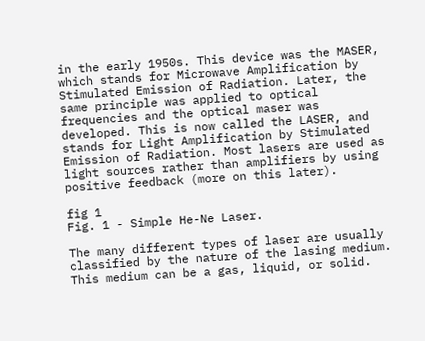in the early 1950s. This device was the MASER, which stands for Microwave Amplification by Stimulated Emission of Radiation. Later, the same principle was applied to optical frequencies and the optical maser was developed. This is now called the LASER, and stands for Light Amplification by Stimulated Emission of Radiation. Most lasers are used as light sources rather than amplifiers by using positive feedback (more on this later).

fig 1
Fig. 1 - Simple He-Ne Laser.

The many different types of laser are usually classified by the nature of the lasing medium. This medium can be a gas, liquid, or solid.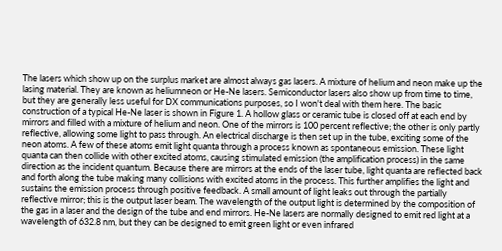The lasers which show up on the surplus market are almost always gas lasers. A mixture of helium and neon make up the lasing material. They are known as heliumneon or He-Ne lasers. Semiconductor lasers also show up from time to time, but they are generally less useful for DX communications purposes, so I won't deal with them here. The basic construction of a typical He-Ne laser is shown in Figure 1. A hollow glass or ceramic tube is closed off at each end by mirrors and filled with a mixture of helium and neon. One of the mirrors is 100 percent reflective; the other is only partly reflective, allowing some light to pass through. An electrical discharge is then set up in the tube, exciting some of the neon atoms. A few of these atoms emit light quanta through a process known as spontaneous emission. These light quanta can then collide with other excited atoms, causing stimulated emission (the amplification process) in the same direction as the incident quantum. Because there are mirrors at the ends of the laser tube, light quanta are reflected back and forth along the tube making many collisions with excited atoms in the process. This further amplifies the light and sustains the emission process through positive feedback. A small amount of light leaks out through the partially reflective mirror; this is the output laser beam. The wavelength of the output light is determined by the composition of the gas in a laser and the design of the tube and end mirrors. He-Ne lasers are normally designed to emit red light at a wavelength of 632.8 nm, but they can be designed to emit green light or even infrared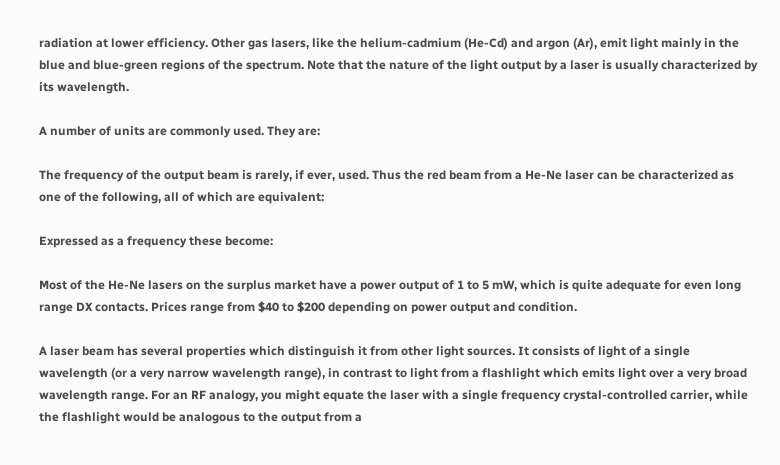radiation at lower efficiency. Other gas lasers, like the helium-cadmium (He-Cd) and argon (Ar), emit light mainly in the blue and blue-green regions of the spectrum. Note that the nature of the light output by a laser is usually characterized by its wavelength.

A number of units are commonly used. They are:

The frequency of the output beam is rarely, if ever, used. Thus the red beam from a He-Ne laser can be characterized as one of the following, all of which are equivalent:

Expressed as a frequency these become:

Most of the He-Ne lasers on the surplus market have a power output of 1 to 5 mW, which is quite adequate for even long range DX contacts. Prices range from $40 to $200 depending on power output and condition.

A laser beam has several properties which distinguish it from other light sources. It consists of light of a single wavelength (or a very narrow wavelength range), in contrast to light from a flashlight which emits light over a very broad wavelength range. For an RF analogy, you might equate the laser with a single frequency crystal-controlled carrier, while the flashlight would be analogous to the output from a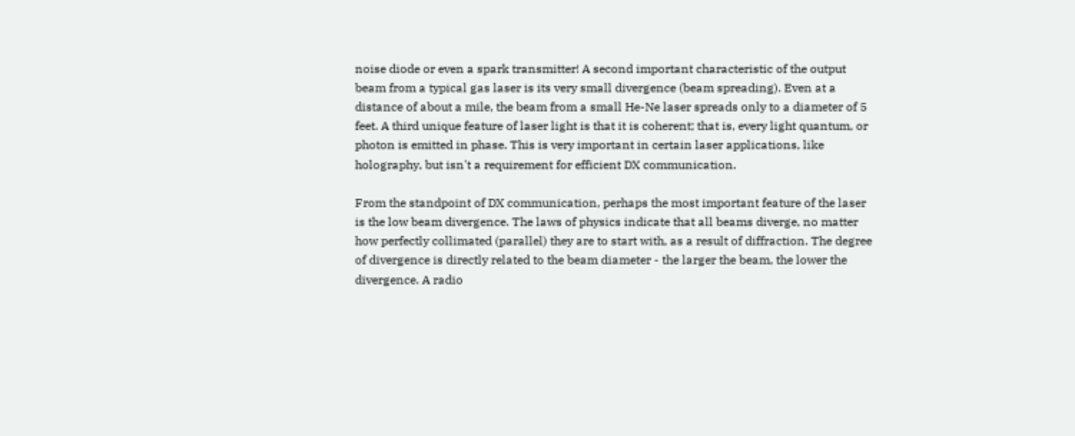noise diode or even a spark transmitter! A second important characteristic of the output beam from a typical gas laser is its very small divergence (beam spreading). Even at a distance of about a mile, the beam from a small He-Ne laser spreads only to a diameter of 5 feet. A third unique feature of laser light is that it is coherent; that is, every light quantum, or photon is emitted in phase. This is very important in certain laser applications, like holography, but isn't a requirement for efficient DX communication.

From the standpoint of DX communication, perhaps the most important feature of the laser is the low beam divergence. The laws of physics indicate that all beams diverge, no matter how perfectly collimated (parallel) they are to start with, as a result of diffraction. The degree of divergence is directly related to the beam diameter - the larger the beam, the lower the divergence. A radio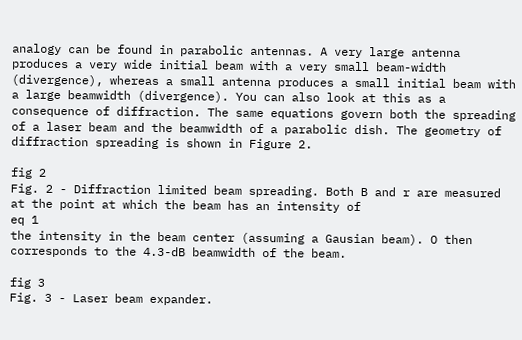analogy can be found in parabolic antennas. A very large antenna produces a very wide initial beam with a very small beam-width (divergence), whereas a small antenna produces a small initial beam with a large beamwidth (divergence). You can also look at this as a consequence of diffraction. The same equations govern both the spreading of a laser beam and the beamwidth of a parabolic dish. The geometry of diffraction spreading is shown in Figure 2.

fig 2
Fig. 2 - Diffraction limited beam spreading. Both B and r are measured at the point at which the beam has an intensity of
eq 1
the intensity in the beam center (assuming a Gausian beam). O then corresponds to the 4.3-dB beamwidth of the beam.

fig 3
Fig. 3 - Laser beam expander.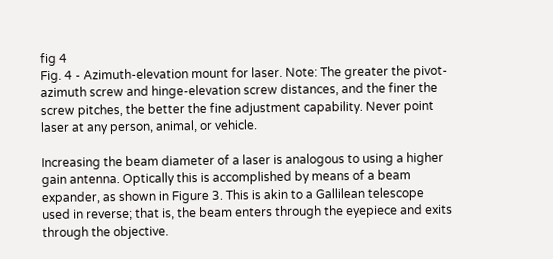fig 4
Fig. 4 - Azimuth-elevation mount for laser. Note: The greater the pivot-azimuth screw and hinge-elevation screw distances, and the finer the screw pitches, the better the fine adjustment capability. Never point laser at any person, animal, or vehicle.

Increasing the beam diameter of a laser is analogous to using a higher gain antenna. Optically this is accomplished by means of a beam expander, as shown in Figure 3. This is akin to a Gallilean telescope used in reverse; that is, the beam enters through the eyepiece and exits through the objective.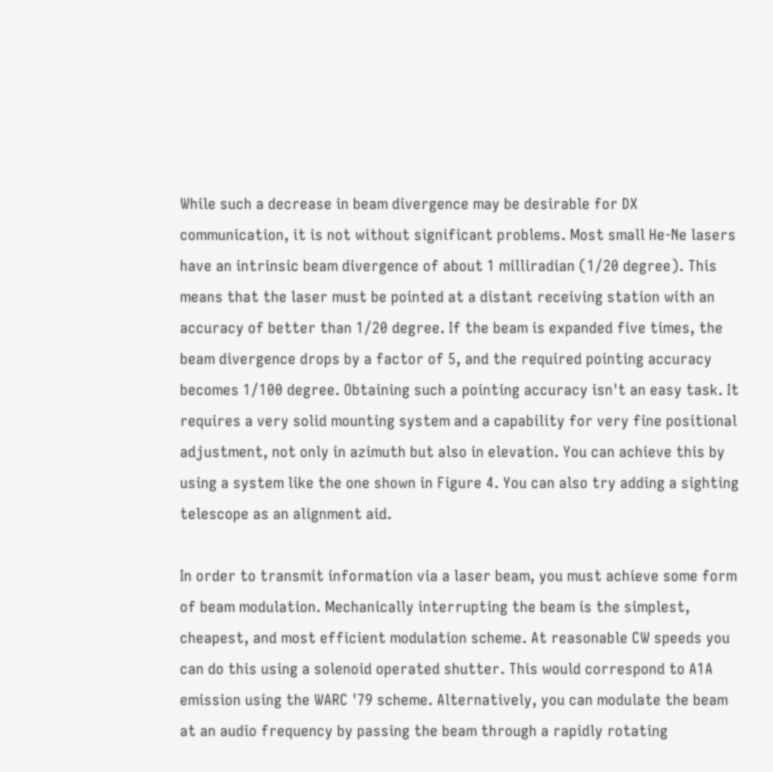While such a decrease in beam divergence may be desirable for DX communication, it is not without significant problems. Most small He-Ne lasers have an intrinsic beam divergence of about 1 milliradian (1/20 degree). This means that the laser must be pointed at a distant receiving station with an accuracy of better than 1/20 degree. If the beam is expanded five times, the beam divergence drops by a factor of 5, and the required pointing accuracy becomes 1/100 degree. Obtaining such a pointing accuracy isn't an easy task. It requires a very solid mounting system and a capability for very fine positional adjustment, not only in azimuth but also in elevation. You can achieve this by using a system like the one shown in Figure 4. You can also try adding a sighting telescope as an alignment aid.

In order to transmit information via a laser beam, you must achieve some form of beam modulation. Mechanically interrupting the beam is the simplest, cheapest, and most efficient modulation scheme. At reasonable CW speeds you can do this using a solenoid operated shutter. This would correspond to A1A emission using the WARC '79 scheme. Alternatively, you can modulate the beam at an audio frequency by passing the beam through a rapidly rotating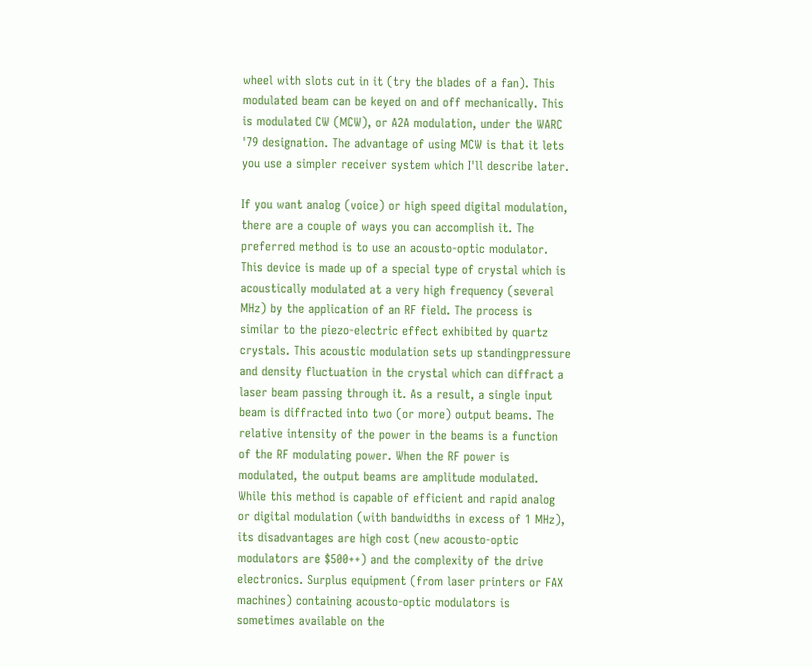wheel with slots cut in it (try the blades of a fan). This modulated beam can be keyed on and off mechanically. This is modulated CW (MCW), or A2A modulation, under the WARC '79 designation. The advantage of using MCW is that it lets you use a simpler receiver system which I'll describe later.

If you want analog (voice) or high speed digital modulation, there are a couple of ways you can accomplish it. The preferred method is to use an acousto-optic modulator. This device is made up of a special type of crystal which is acoustically modulated at a very high frequency (several MHz) by the application of an RF field. The process is similar to the piezo-electric effect exhibited by quartz crystals. This acoustic modulation sets up standingpressure and density fluctuation in the crystal which can diffract a laser beam passing through it. As a result, a single input beam is diffracted into two (or more) output beams. The relative intensity of the power in the beams is a function of the RF modulating power. When the RF power is modulated, the output beams are amplitude modulated. While this method is capable of efficient and rapid analog or digital modulation (with bandwidths in excess of 1 MHz), its disadvantages are high cost (new acousto-optic modulators are $500++) and the complexity of the drive electronics. Surplus equipment (from laser printers or FAX machines) containing acousto-optic modulators is sometimes available on the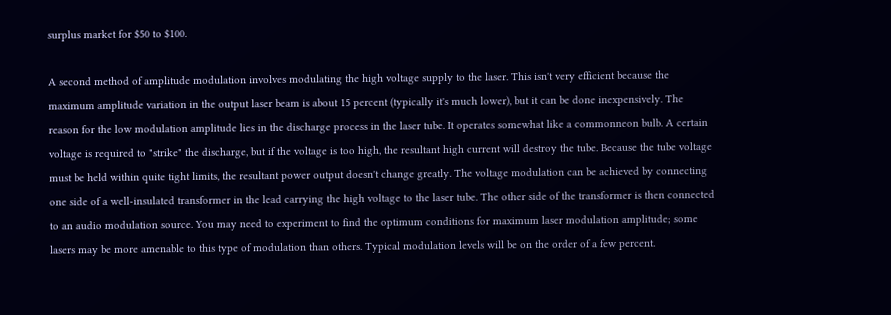surplus market for $50 to $100.

A second method of amplitude modulation involves modulating the high voltage supply to the laser. This isn't very efficient because the maximum amplitude variation in the output laser beam is about 15 percent (typically it's much lower), but it can be done inexpensively. The reason for the low modulation amplitude lies in the discharge process in the laser tube. It operates somewhat like a commonneon bulb. A certain voltage is required to "strike" the discharge, but if the voltage is too high, the resultant high current will destroy the tube. Because the tube voltage must be held within quite tight limits, the resultant power output doesn't change greatly. The voltage modulation can be achieved by connecting one side of a well-insulated transformer in the lead carrying the high voltage to the laser tube. The other side of the transformer is then connected to an audio modulation source. You may need to experiment to find the optimum conditions for maximum laser modulation amplitude; some lasers may be more amenable to this type of modulation than others. Typical modulation levels will be on the order of a few percent.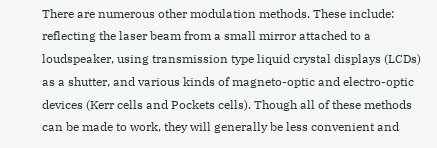There are numerous other modulation methods. These include: reflecting the laser beam from a small mirror attached to a loudspeaker, using transmission type liquid crystal displays (LCDs) as a shutter, and various kinds of magneto-optic and electro-optic devices (Kerr cells and Pockets cells). Though all of these methods can be made to work, they will generally be less convenient and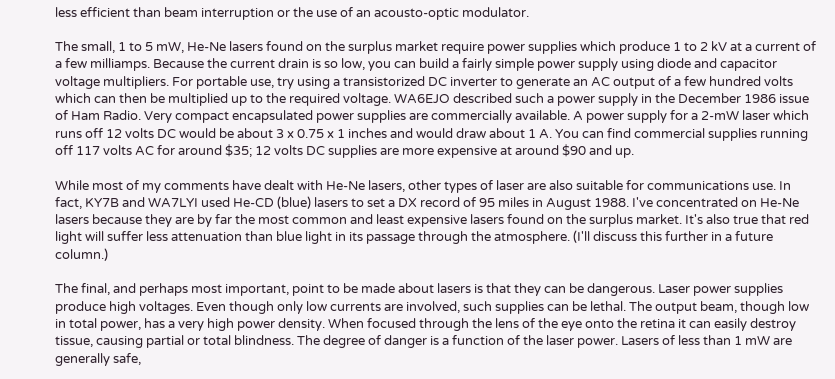less efficient than beam interruption or the use of an acousto-optic modulator.

The small, 1 to 5 mW, He-Ne lasers found on the surplus market require power supplies which produce 1 to 2 kV at a current of a few milliamps. Because the current drain is so low, you can build a fairly simple power supply using diode and capacitor voltage multipliers. For portable use, try using a transistorized DC inverter to generate an AC output of a few hundred volts which can then be multiplied up to the required voltage. WA6EJO described such a power supply in the December 1986 issue of Ham Radio. Very compact encapsulated power supplies are commercially available. A power supply for a 2-mW laser which runs off 12 volts DC would be about 3 x 0.75 x 1 inches and would draw about 1 A. You can find commercial supplies running off 117 volts AC for around $35; 12 volts DC supplies are more expensive at around $90 and up.

While most of my comments have dealt with He-Ne lasers, other types of laser are also suitable for communications use. In fact, KY7B and WA7LYI used He-CD (blue) lasers to set a DX record of 95 miles in August 1988. I've concentrated on He-Ne lasers because they are by far the most common and least expensive lasers found on the surplus market. It's also true that red light will suffer less attenuation than blue light in its passage through the atmosphere. (I'll discuss this further in a future column.)

The final, and perhaps most important, point to be made about lasers is that they can be dangerous. Laser power supplies produce high voltages. Even though only low currents are involved, such supplies can be lethal. The output beam, though low in total power, has a very high power density. When focused through the lens of the eye onto the retina it can easily destroy tissue, causing partial or total blindness. The degree of danger is a function of the laser power. Lasers of less than 1 mW are generally safe,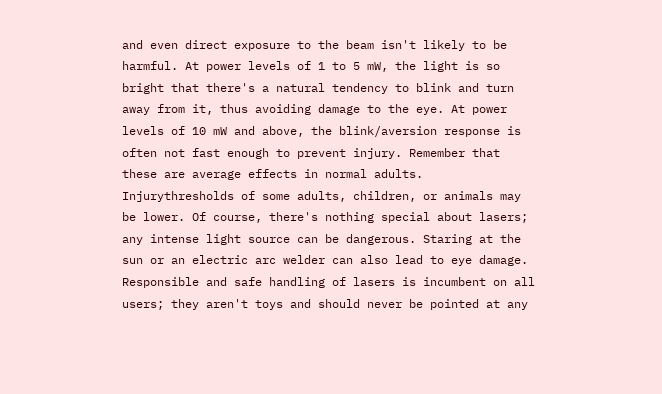and even direct exposure to the beam isn't likely to be harmful. At power levels of 1 to 5 mW, the light is so bright that there's a natural tendency to blink and turn away from it, thus avoiding damage to the eye. At power levels of 10 mW and above, the blink/aversion response is often not fast enough to prevent injury. Remember that these are average effects in normal adults. Injurythresholds of some adults, children, or animals may be lower. Of course, there's nothing special about lasers; any intense light source can be dangerous. Staring at the sun or an electric arc welder can also lead to eye damage. Responsible and safe handling of lasers is incumbent on all users; they aren't toys and should never be pointed at any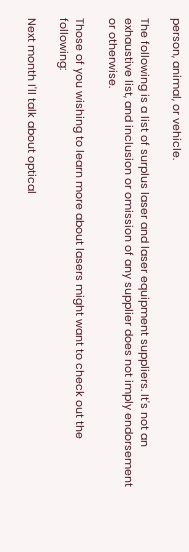person, animal, or vehicle.

The following is a list of surplus laser and laser equipment suppliers. It's not an exhaustive list, and inclusion or omission of any supplier does not imply endorsement or otherwise.

Those of you wishing to learn more about lasers might want to check out the following:

Next month I'll talk about optical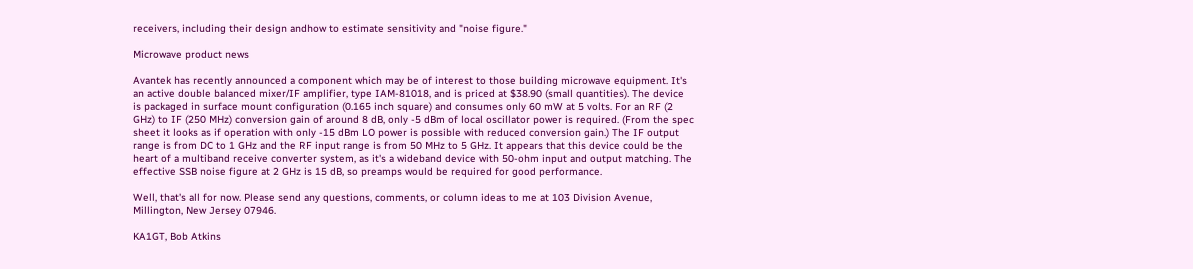receivers, including their design andhow to estimate sensitivity and "noise figure."

Microwave product news

Avantek has recently announced a component which may be of interest to those building microwave equipment. It's an active double balanced mixer/IF amplifier, type IAM-81018, and is priced at $38.90 (small quantities). The device is packaged in surface mount configuration (0.165 inch square) and consumes only 60 mW at 5 volts. For an RF (2 GHz) to IF (250 MHz) conversion gain of around 8 dB, only -5 dBm of local oscillator power is required. (From the spec sheet it looks as if operation with only -15 dBm LO power is possible with reduced conversion gain.) The IF output range is from DC to 1 GHz and the RF input range is from 50 MHz to 5 GHz. It appears that this device could be the heart of a multiband receive converter system, as it's a wideband device with 50-ohm input and output matching. The effective SSB noise figure at 2 GHz is 15 dB, so preamps would be required for good performance.

Well, that's all for now. Please send any questions, comments, or column ideas to me at 103 Division Avenue, Millington, New Jersey 07946.

KA1GT, Bob Atkins